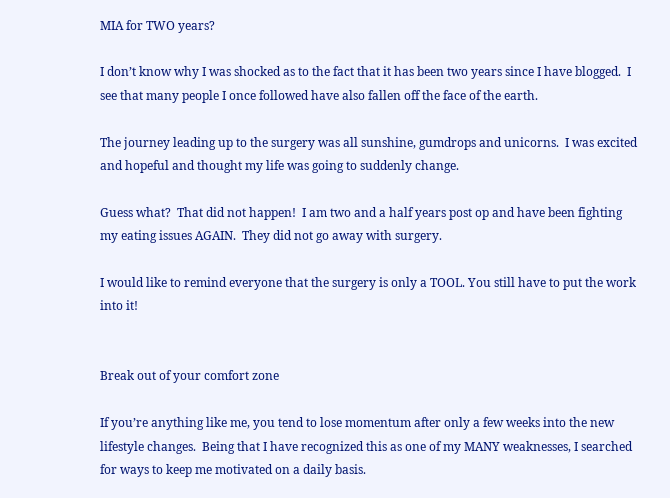MIA for TWO years?

I don’t know why I was shocked as to the fact that it has been two years since I have blogged.  I see that many people I once followed have also fallen off the face of the earth.

The journey leading up to the surgery was all sunshine, gumdrops and unicorns.  I was excited and hopeful and thought my life was going to suddenly change.

Guess what?  That did not happen!  I am two and a half years post op and have been fighting my eating issues AGAIN.  They did not go away with surgery.

I would like to remind everyone that the surgery is only a TOOL. You still have to put the work into it!


Break out of your comfort zone

If you’re anything like me, you tend to lose momentum after only a few weeks into the new lifestyle changes.  Being that I have recognized this as one of my MANY weaknesses, I searched for ways to keep me motivated on a daily basis.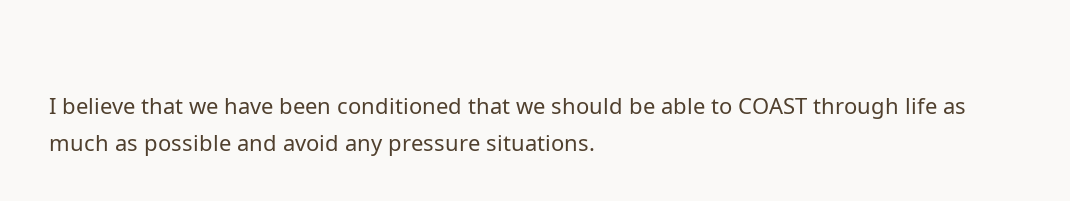I believe that we have been conditioned that we should be able to COAST through life as much as possible and avoid any pressure situations.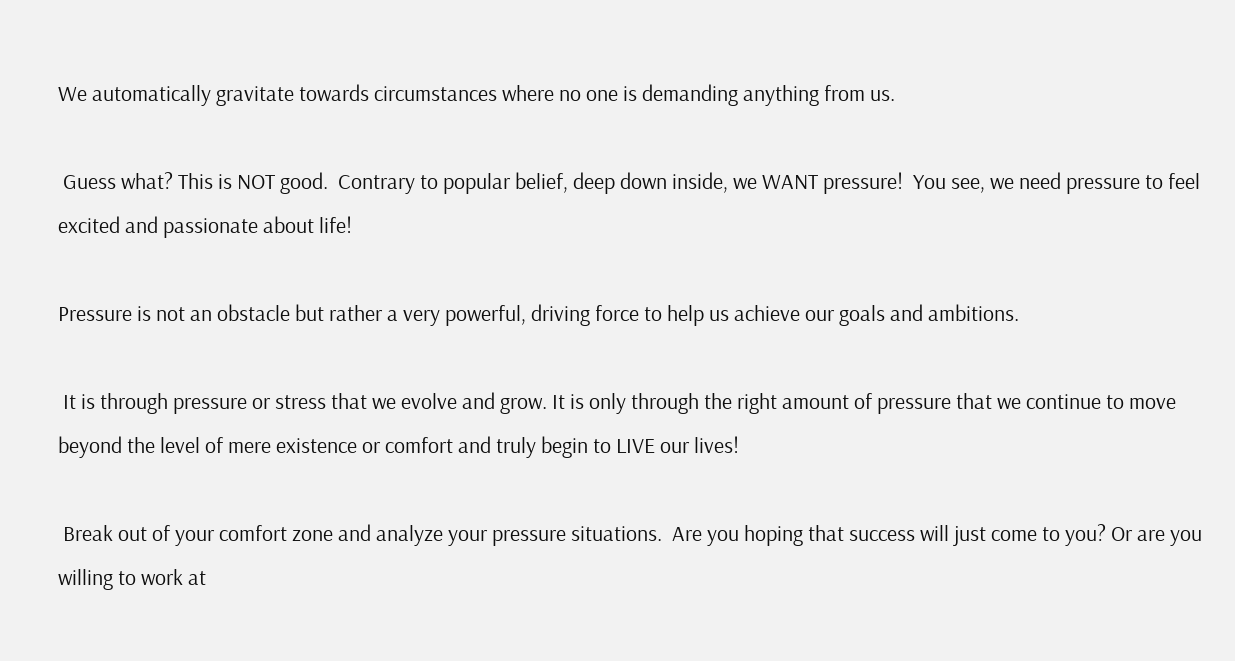We automatically gravitate towards circumstances where no one is demanding anything from us.

 Guess what? This is NOT good.  Contrary to popular belief, deep down inside, we WANT pressure!  You see, we need pressure to feel excited and passionate about life!

Pressure is not an obstacle but rather a very powerful, driving force to help us achieve our goals and ambitions.

 It is through pressure or stress that we evolve and grow. It is only through the right amount of pressure that we continue to move beyond the level of mere existence or comfort and truly begin to LIVE our lives!

 Break out of your comfort zone and analyze your pressure situations.  Are you hoping that success will just come to you? Or are you willing to work at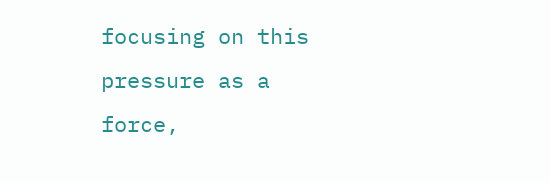focusing on this pressure as a force,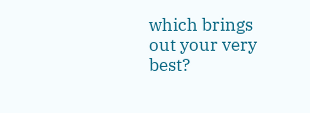which brings out your very best?